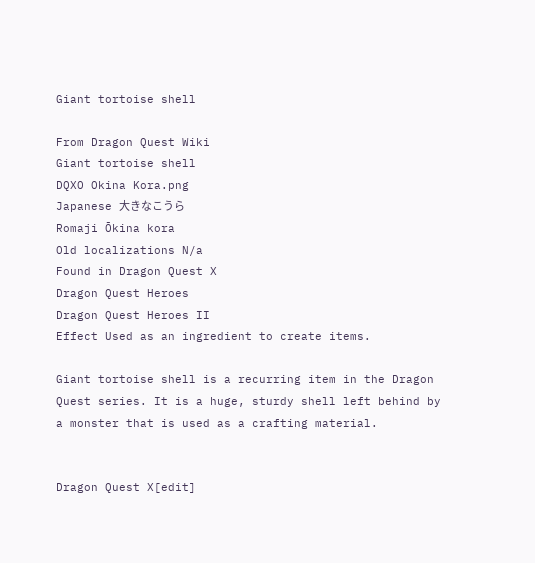Giant tortoise shell

From Dragon Quest Wiki
Giant tortoise shell
DQXO Okina Kora.png
Japanese 大きなこうら
Romaji Ōkina kora
Old localizations N/a
Found in Dragon Quest X
Dragon Quest Heroes
Dragon Quest Heroes II
Effect Used as an ingredient to create items.

Giant tortoise shell is a recurring item in the Dragon Quest series. It is a huge, sturdy shell left behind by a monster that is used as a crafting material.


Dragon Quest X[edit]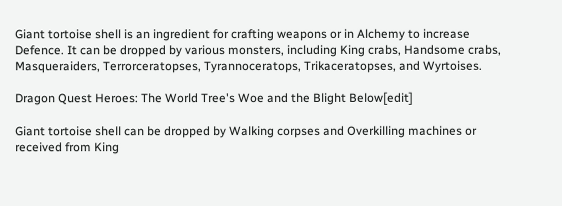Giant tortoise shell is an ingredient for crafting weapons or in Alchemy to increase Defence. It can be dropped by various monsters, including King crabs, Handsome crabs, Masqueraiders, Terrorceratopses, Tyrannoceratops, Trikaceratopses, and Wyrtoises.

Dragon Quest Heroes: The World Tree's Woe and the Blight Below[edit]

Giant tortoise shell can be dropped by Walking corpses and Overkilling machines or received from King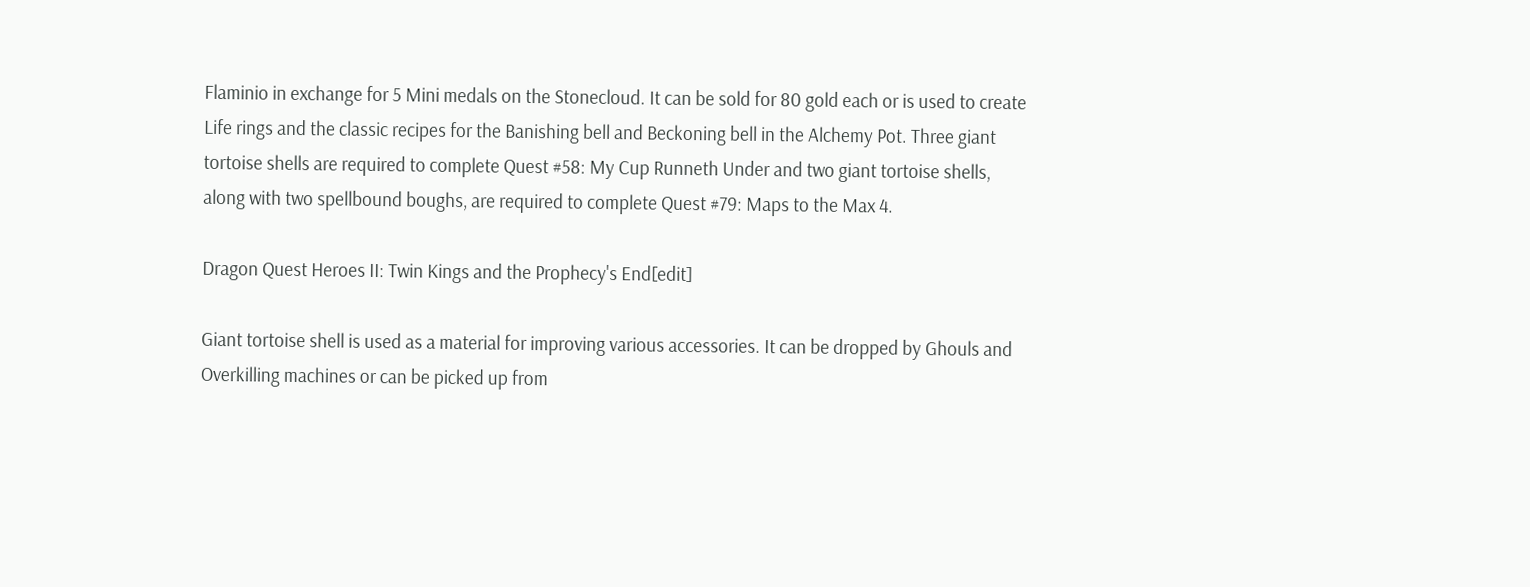Flaminio in exchange for 5 Mini medals on the Stonecloud. It can be sold for 80 gold each or is used to create Life rings and the classic recipes for the Banishing bell and Beckoning bell in the Alchemy Pot. Three giant tortoise shells are required to complete Quest #58: My Cup Runneth Under and two giant tortoise shells, along with two spellbound boughs, are required to complete Quest #79: Maps to the Max 4.

Dragon Quest Heroes II: Twin Kings and the Prophecy's End[edit]

Giant tortoise shell is used as a material for improving various accessories. It can be dropped by Ghouls and Overkilling machines or can be picked up from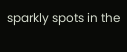sparkly spots in the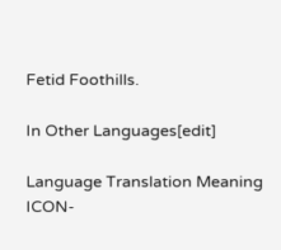Fetid Foothills.

In Other Languages[edit]

Language Translation Meaning
ICON-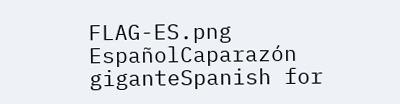FLAG-ES.png EspañolCaparazón giganteSpanish for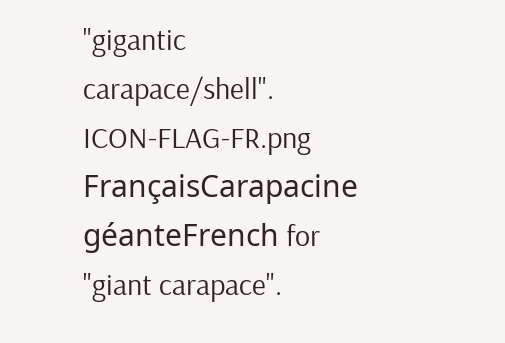"gigantic carapace/shell".
ICON-FLAG-FR.png FrançaisCarapacine géanteFrench for "giant carapace".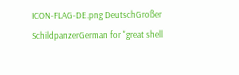ICON-FLAG-DE.png DeutschGroßer SchildpanzerGerman for "great shell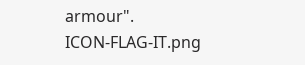armour".
ICON-FLAG-IT.png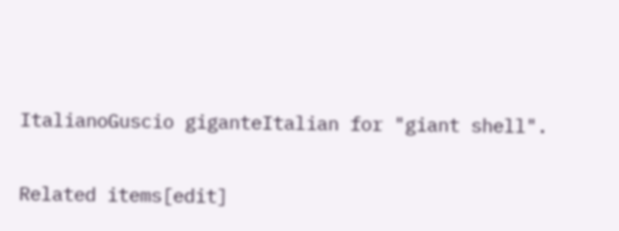ItalianoGuscio giganteItalian for "giant shell".


Related items[edit]